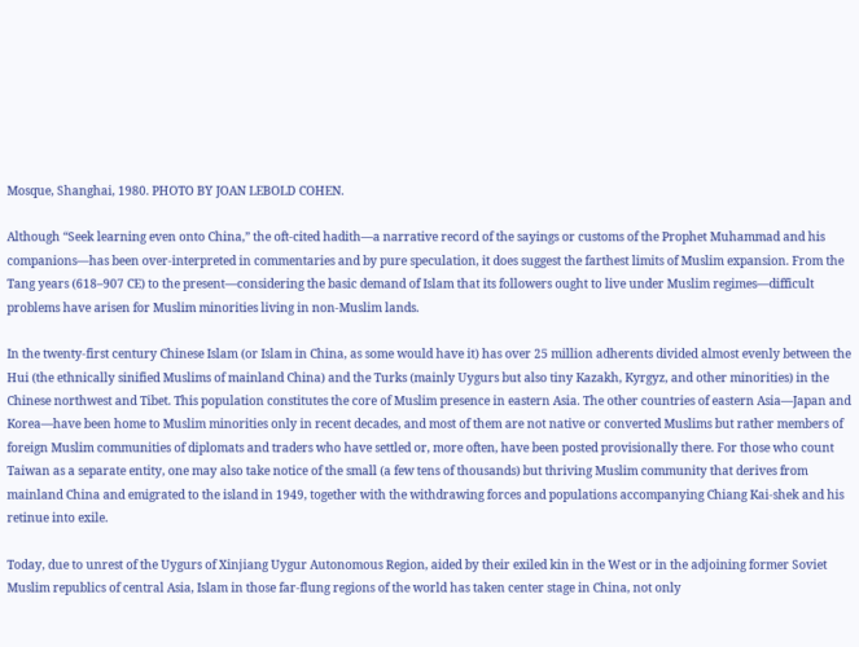Mosque, Shanghai, 1980. PHOTO BY JOAN LEBOLD COHEN.

Although “Seek learning even onto China,” the oft-cited hadith—a narrative record of the sayings or customs of the Prophet Muhammad and his companions—has been over-interpreted in commentaries and by pure speculation, it does suggest the farthest limits of Muslim expansion. From the Tang years (618–907 CE) to the present—considering the basic demand of Islam that its followers ought to live under Muslim regimes—difficult problems have arisen for Muslim minorities living in non-Muslim lands.

In the twenty-first century Chinese Islam (or Islam in China, as some would have it) has over 25 million adherents divided almost evenly between the Hui (the ethnically sinified Muslims of mainland China) and the Turks (mainly Uygurs but also tiny Kazakh, Kyrgyz, and other minorities) in the Chinese northwest and Tibet. This population constitutes the core of Muslim presence in eastern Asia. The other countries of eastern Asia—Japan and Korea—have been home to Muslim minorities only in recent decades, and most of them are not native or converted Muslims but rather members of foreign Muslim communities of diplomats and traders who have settled or, more often, have been posted provisionally there. For those who count Taiwan as a separate entity, one may also take notice of the small (a few tens of thousands) but thriving Muslim community that derives from mainland China and emigrated to the island in 1949, together with the withdrawing forces and populations accompanying Chiang Kai-shek and his retinue into exile.

Today, due to unrest of the Uygurs of Xinjiang Uygur Autonomous Region, aided by their exiled kin in the West or in the adjoining former Soviet Muslim republics of central Asia, Islam in those far-flung regions of the world has taken center stage in China, not only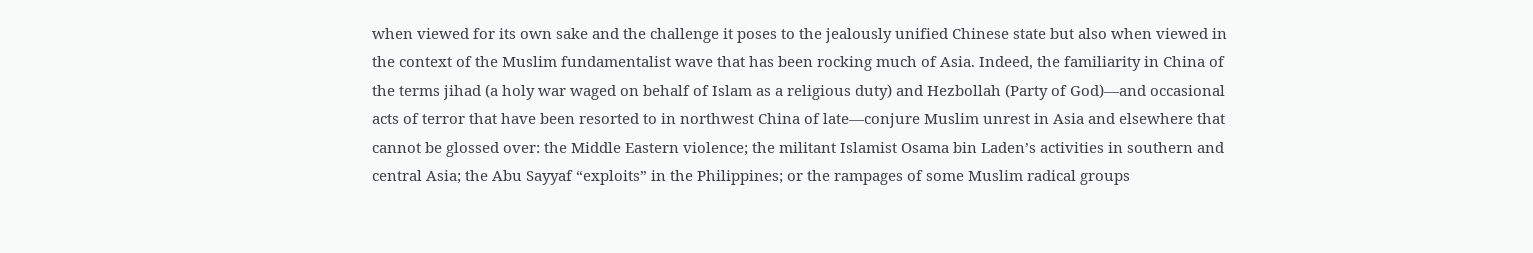when viewed for its own sake and the challenge it poses to the jealously unified Chinese state but also when viewed in the context of the Muslim fundamentalist wave that has been rocking much of Asia. Indeed, the familiarity in China of the terms jihad (a holy war waged on behalf of Islam as a religious duty) and Hezbollah (Party of God)—and occasional acts of terror that have been resorted to in northwest China of late—conjure Muslim unrest in Asia and elsewhere that cannot be glossed over: the Middle Eastern violence; the militant Islamist Osama bin Laden’s activities in southern and central Asia; the Abu Sayyaf “exploits” in the Philippines; or the rampages of some Muslim radical groups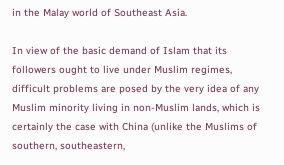in the Malay world of Southeast Asia.

In view of the basic demand of Islam that its followers ought to live under Muslim regimes, difficult problems are posed by the very idea of any Muslim minority living in non-Muslim lands, which is certainly the case with China (unlike the Muslims of southern, southeastern,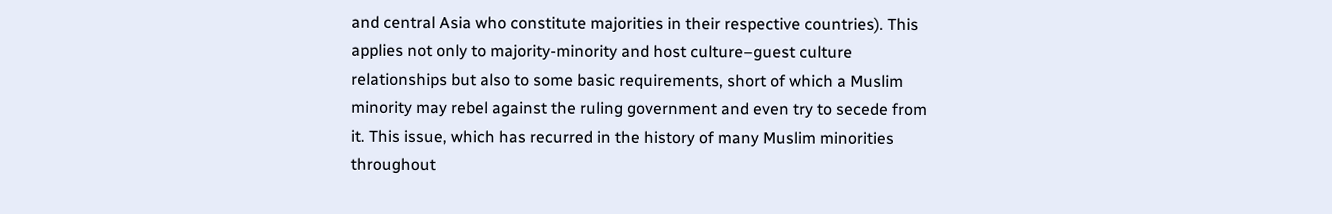and central Asia who constitute majorities in their respective countries). This applies not only to majority-minority and host culture–guest culture relationships but also to some basic requirements, short of which a Muslim minority may rebel against the ruling government and even try to secede from it. This issue, which has recurred in the history of many Muslim minorities throughout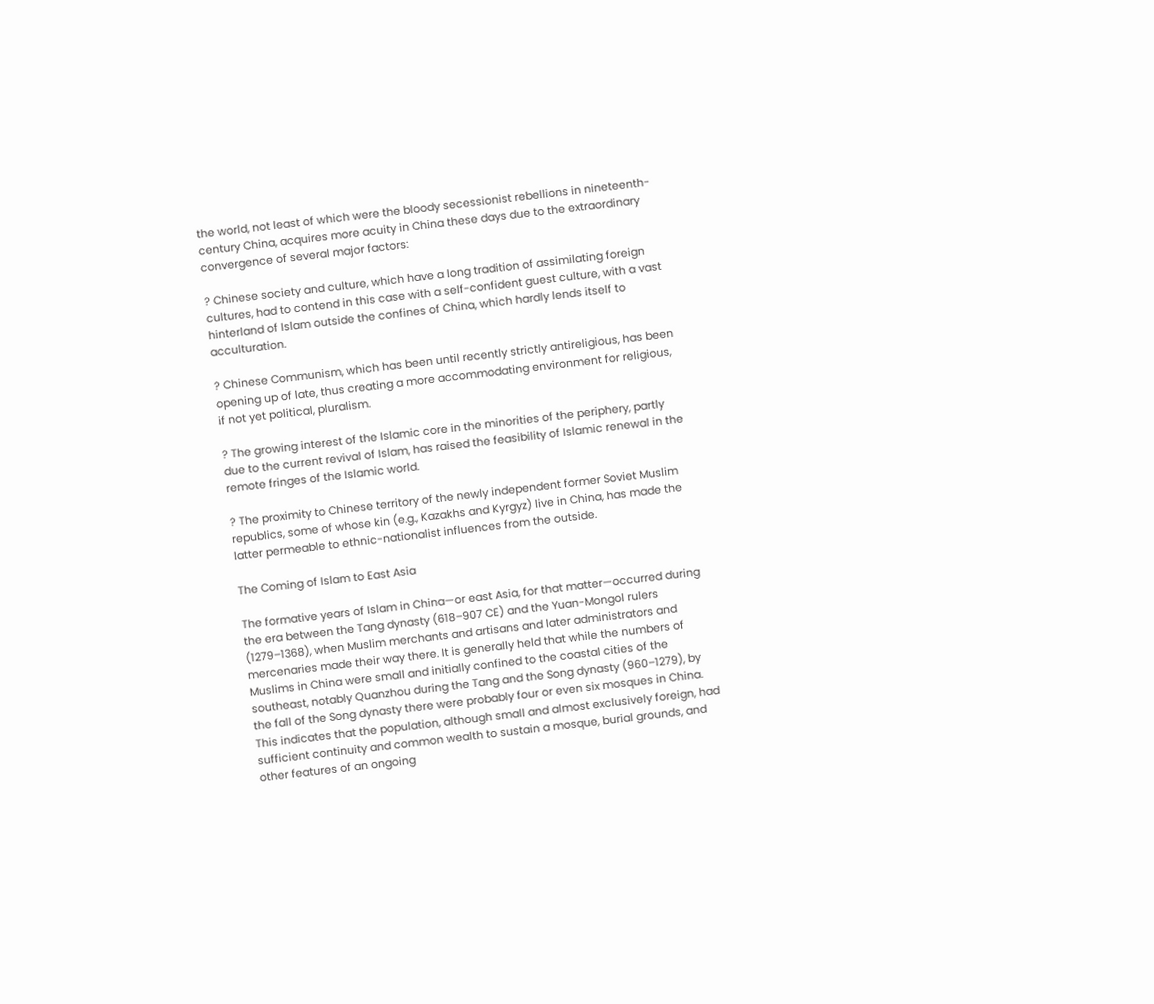the world, not least of which were the bloody secessionist rebellions in nineteenth-century China, acquires more acuity in China these days due to the extraordinary convergence of several major factors:

? Chinese society and culture, which have a long tradition of assimilating foreign cultures, had to contend in this case with a self-confident guest culture, with a vast hinterland of Islam outside the confines of China, which hardly lends itself to acculturation.

? Chinese Communism, which has been until recently strictly antireligious, has been opening up of late, thus creating a more accommodating environment for religious, if not yet political, pluralism.

? The growing interest of the Islamic core in the minorities of the periphery, partly due to the current revival of Islam, has raised the feasibility of Islamic renewal in the remote fringes of the Islamic world.

? The proximity to Chinese territory of the newly independent former Soviet Muslim republics, some of whose kin (e.g., Kazakhs and Kyrgyz) live in China, has made the latter permeable to ethnic-nationalist influences from the outside.

The Coming of Islam to East Asia

The formative years of Islam in China—or east Asia, for that matter—occurred during the era between the Tang dynasty (618–907 CE) and the Yuan-Mongol rulers (1279–1368), when Muslim merchants and artisans and later administrators and mercenaries made their way there. It is generally held that while the numbers of Muslims in China were small and initially confined to the coastal cities of the southeast, notably Quanzhou during the Tang and the Song dynasty (960–1279), by the fall of the Song dynasty there were probably four or even six mosques in China. This indicates that the population, although small and almost exclusively foreign, had sufficient continuity and common wealth to sustain a mosque, burial grounds, and other features of an ongoing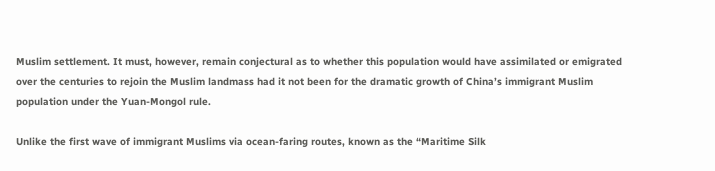Muslim settlement. It must, however, remain conjectural as to whether this population would have assimilated or emigrated over the centuries to rejoin the Muslim landmass had it not been for the dramatic growth of China’s immigrant Muslim population under the Yuan-Mongol rule.

Unlike the first wave of immigrant Muslims via ocean-faring routes, known as the “Maritime Silk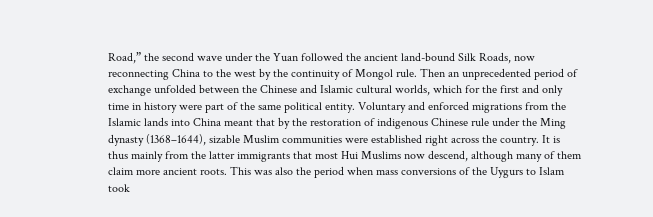Road,” the second wave under the Yuan followed the ancient land-bound Silk Roads, now reconnecting China to the west by the continuity of Mongol rule. Then an unprecedented period of exchange unfolded between the Chinese and Islamic cultural worlds, which for the first and only time in history were part of the same political entity. Voluntary and enforced migrations from the Islamic lands into China meant that by the restoration of indigenous Chinese rule under the Ming dynasty (1368–1644), sizable Muslim communities were established right across the country. It is thus mainly from the latter immigrants that most Hui Muslims now descend, although many of them claim more ancient roots. This was also the period when mass conversions of the Uygurs to Islam took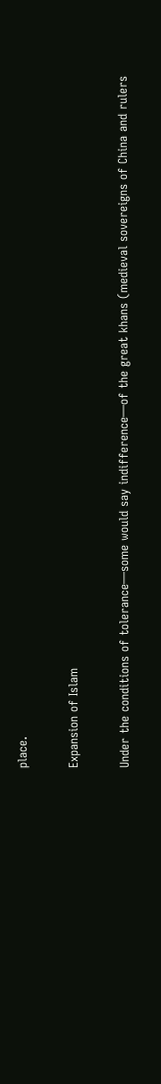place.

Expansion of Islam

Under the conditions of tolerance—some would say indifference—of the great khans (medieval sovereigns of China and rulers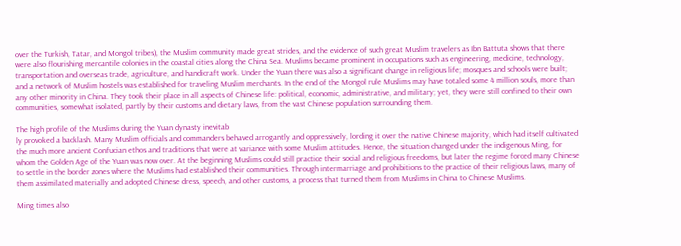over the Turkish, Tatar, and Mongol tribes), the Muslim community made great strides, and the evidence of such great Muslim travelers as Ibn Battuta shows that there were also flourishing mercantile colonies in the coastal cities along the China Sea. Muslims became prominent in occupations such as engineering, medicine, technology, transportation and overseas trade, agriculture, and handicraft work. Under the Yuan there was also a significant change in religious life; mosques and schools were built; and a network of Muslim hostels was established for traveling Muslim merchants. In the end of the Mongol rule Muslims may have totaled some 4 million souls, more than any other minority in China. They took their place in all aspects of Chinese life: political, economic, administrative, and military; yet, they were still confined to their own communities, somewhat isolated, partly by their customs and dietary laws, from the vast Chinese population surrounding them.

The high profile of the Muslims during the Yuan dynasty inevitab
ly provoked a backlash. Many Muslim officials and commanders behaved arrogantly and oppressively, lording it over the native Chinese majority, which had itself cultivated the much more ancient Confucian ethos and traditions that were at variance with some Muslim attitudes. Hence, the situation changed under the indigenous Ming, for whom the Golden Age of the Yuan was now over. At the beginning Muslims could still practice their social and religious freedoms, but later the regime forced many Chinese to settle in the border zones where the Muslims had established their communities. Through intermarriage and prohibitions to the practice of their religious laws, many of them assimilated materially and adopted Chinese dress, speech, and other customs, a process that turned them from Muslims in China to Chinese Muslims.

Ming times also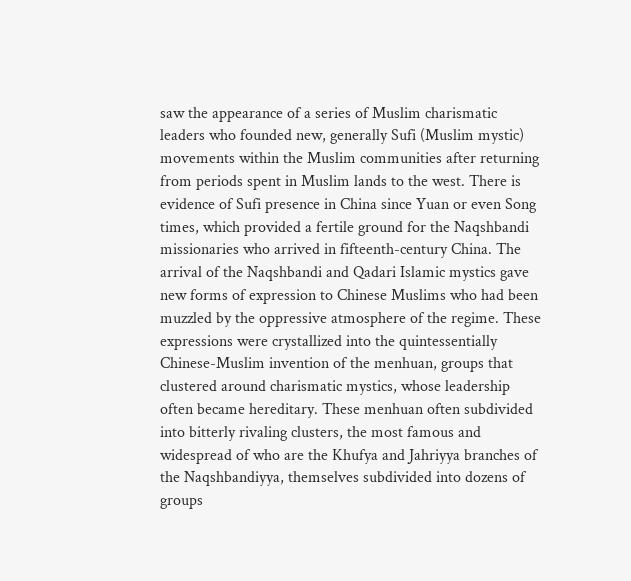saw the appearance of a series of Muslim charismatic leaders who founded new, generally Sufi (Muslim mystic) movements within the Muslim communities after returning from periods spent in Muslim lands to the west. There is evidence of Sufi presence in China since Yuan or even Song times, which provided a fertile ground for the Naqshbandi missionaries who arrived in fifteenth-century China. The arrival of the Naqshbandi and Qadari Islamic mystics gave new forms of expression to Chinese Muslims who had been muzzled by the oppressive atmosphere of the regime. These expressions were crystallized into the quintessentially Chinese-Muslim invention of the menhuan, groups that clustered around charismatic mystics, whose leadership often became hereditary. These menhuan often subdivided into bitterly rivaling clusters, the most famous and widespread of who are the Khufya and Jahriyya branches of the Naqshbandiyya, themselves subdivided into dozens of groups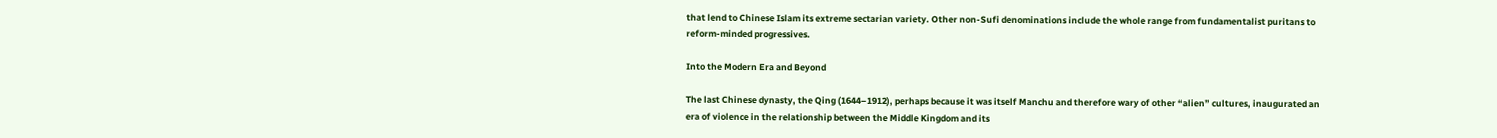that lend to Chinese Islam its extreme sectarian variety. Other non-Sufi denominations include the whole range from fundamentalist puritans to reform-minded progressives.

Into the Modern Era and Beyond

The last Chinese dynasty, the Qing (1644–1912), perhaps because it was itself Manchu and therefore wary of other “alien” cultures, inaugurated an era of violence in the relationship between the Middle Kingdom and its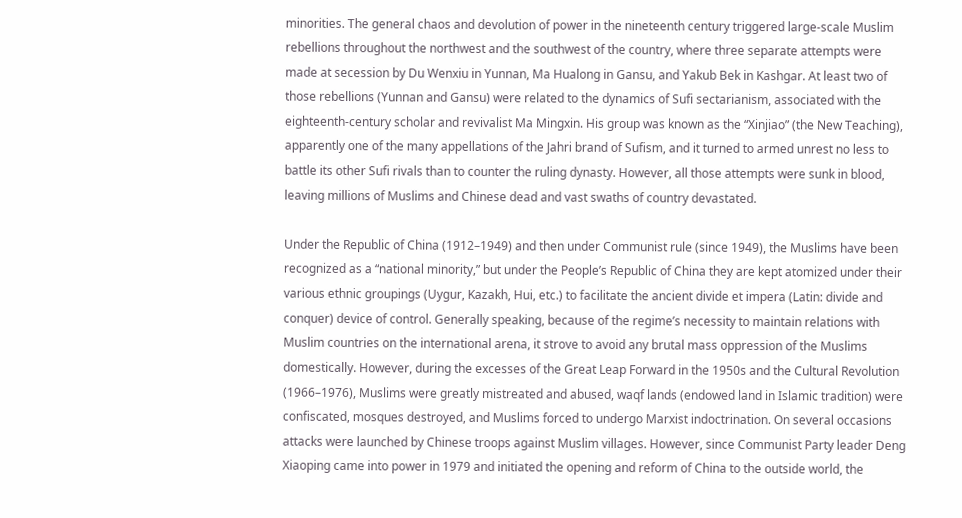minorities. The general chaos and devolution of power in the nineteenth century triggered large-scale Muslim rebellions throughout the northwest and the southwest of the country, where three separate attempts were made at secession by Du Wenxiu in Yunnan, Ma Hualong in Gansu, and Yakub Bek in Kashgar. At least two of those rebellions (Yunnan and Gansu) were related to the dynamics of Sufi sectarianism, associated with the eighteenth-century scholar and revivalist Ma Mingxin. His group was known as the “Xinjiao” (the New Teaching), apparently one of the many appellations of the Jahri brand of Sufism, and it turned to armed unrest no less to battle its other Sufi rivals than to counter the ruling dynasty. However, all those attempts were sunk in blood, leaving millions of Muslims and Chinese dead and vast swaths of country devastated.

Under the Republic of China (1912–1949) and then under Communist rule (since 1949), the Muslims have been recognized as a “national minority,” but under the People’s Republic of China they are kept atomized under their various ethnic groupings (Uygur, Kazakh, Hui, etc.) to facilitate the ancient divide et impera (Latin: divide and conquer) device of control. Generally speaking, because of the regime’s necessity to maintain relations with Muslim countries on the international arena, it strove to avoid any brutal mass oppression of the Muslims domestically. However, during the excesses of the Great Leap Forward in the 1950s and the Cultural Revolution (1966–1976), Muslims were greatly mistreated and abused, waqf lands (endowed land in Islamic tradition) were confiscated, mosques destroyed, and Muslims forced to undergo Marxist indoctrination. On several occasions attacks were launched by Chinese troops against Muslim villages. However, since Communist Party leader Deng Xiaoping came into power in 1979 and initiated the opening and reform of China to the outside world, the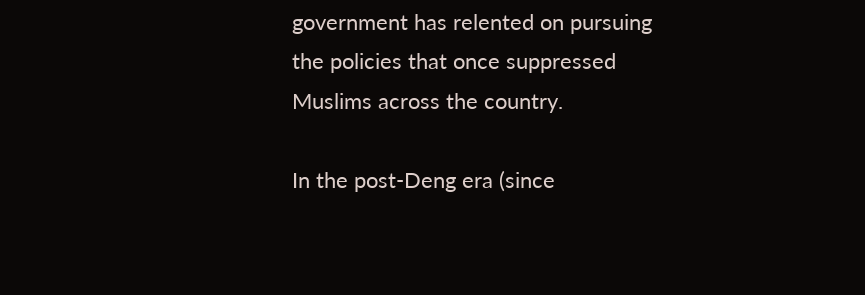government has relented on pursuing the policies that once suppressed Muslims across the country.

In the post-Deng era (since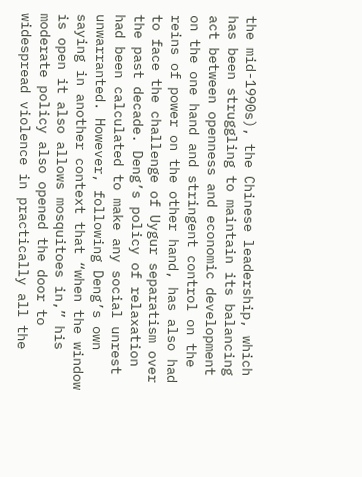the mid-1990s), the Chinese leadership, which has been struggling to maintain its balancing act between openness and economic development on the one hand and stringent control on the reins of power on the other hand, has also had to face the challenge of Uygur separatism over the past decade. Deng’s policy of relaxation had been calculated to make any social unrest unwarranted. However, following Deng’s own saying in another context that “when the window is open it also allows mosquitoes in,” his moderate policy also opened the door to widespread violence in practically all the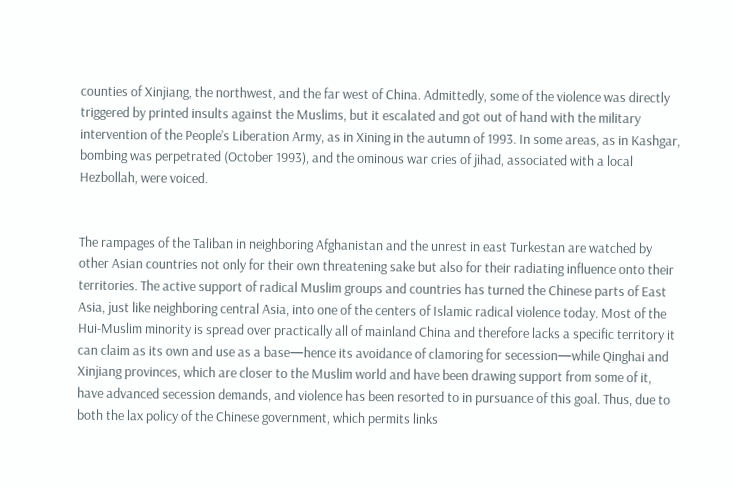counties of Xinjiang, the northwest, and the far west of China. Admittedly, some of the violence was directly triggered by printed insults against the Muslims, but it escalated and got out of hand with the military intervention of the People’s Liberation Army, as in Xining in the autumn of 1993. In some areas, as in Kashgar, bombing was perpetrated (October 1993), and the ominous war cries of jihad, associated with a local Hezbollah, were voiced.


The rampages of the Taliban in neighboring Afghanistan and the unrest in east Turkestan are watched by other Asian countries not only for their own threatening sake but also for their radiating influence onto their territories. The active support of radical Muslim groups and countries has turned the Chinese parts of East Asia, just like neighboring central Asia, into one of the centers of Islamic radical violence today. Most of the Hui-Muslim minority is spread over practically all of mainland China and therefore lacks a specific territory it can claim as its own and use as a base—hence its avoidance of clamoring for secession—while Qinghai and Xinjiang provinces, which are closer to the Muslim world and have been drawing support from some of it, have advanced secession demands, and violence has been resorted to in pursuance of this goal. Thus, due to both the lax policy of the Chinese government, which permits links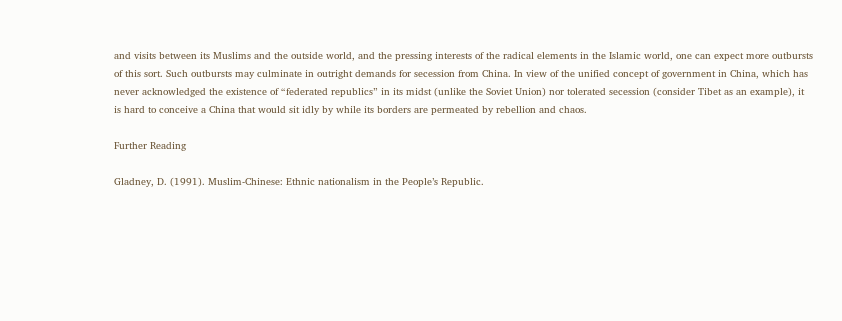and visits between its Muslims and the outside world, and the pressing interests of the radical elements in the Islamic world, one can expect more outbursts of this sort. Such outbursts may culminate in outright demands for secession from China. In view of the unified concept of government in China, which has never acknowledged the existence of “federated republics” in its midst (unlike the Soviet Union) nor tolerated secession (consider Tibet as an example), it is hard to conceive a China that would sit idly by while its borders are permeated by rebellion and chaos.

Further Reading

Gladney, D. (1991). Muslim-Chinese: Ethnic nationalism in the People’s Republic.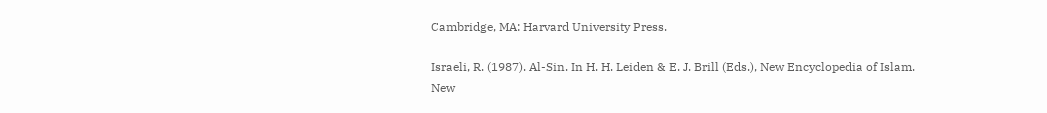Cambridge, MA: Harvard University Press.

Israeli, R. (1987). Al-Sin. In H. H. Leiden & E. J. Brill (Eds.), New Encyclopedia of Islam. New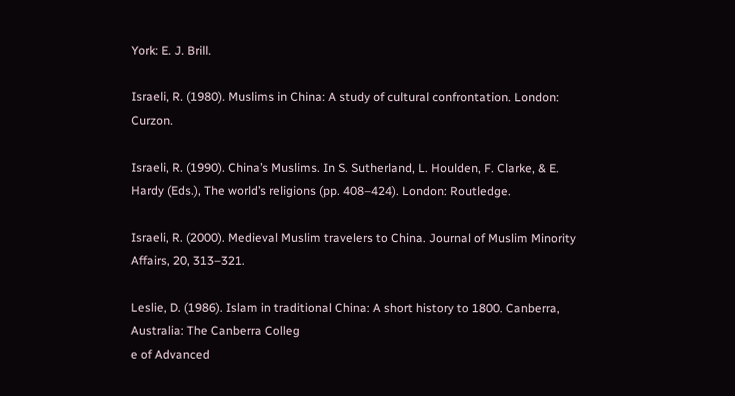York: E. J. Brill.

Israeli, R. (1980). Muslims in China: A study of cultural confrontation. London: Curzon.

Israeli, R. (1990). China’s Muslims. In S. Sutherland, L. Houlden, F. Clarke, & E. Hardy (Eds.), The world’s religions (pp. 408–424). London: Routledge.

Israeli, R. (2000). Medieval Muslim travelers to China. Journal of Muslim Minority Affairs, 20, 313–321.

Leslie, D. (1986). Islam in traditional China: A short history to 1800. Canberra, Australia: The Canberra Colleg
e of Advanced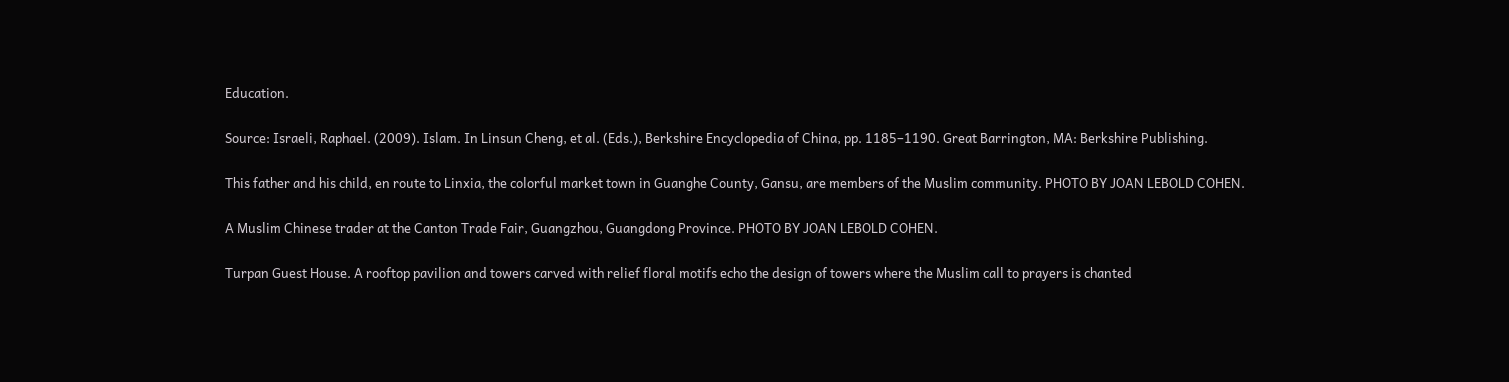Education.

Source: Israeli, Raphael. (2009). Islam. In Linsun Cheng, et al. (Eds.), Berkshire Encyclopedia of China, pp. 1185–1190. Great Barrington, MA: Berkshire Publishing.

This father and his child, en route to Linxia, the colorful market town in Guanghe County, Gansu, are members of the Muslim community. PHOTO BY JOAN LEBOLD COHEN.

A Muslim Chinese trader at the Canton Trade Fair, Guangzhou, Guangdong Province. PHOTO BY JOAN LEBOLD COHEN.

Turpan Guest House. A rooftop pavilion and towers carved with relief floral motifs echo the design of towers where the Muslim call to prayers is chanted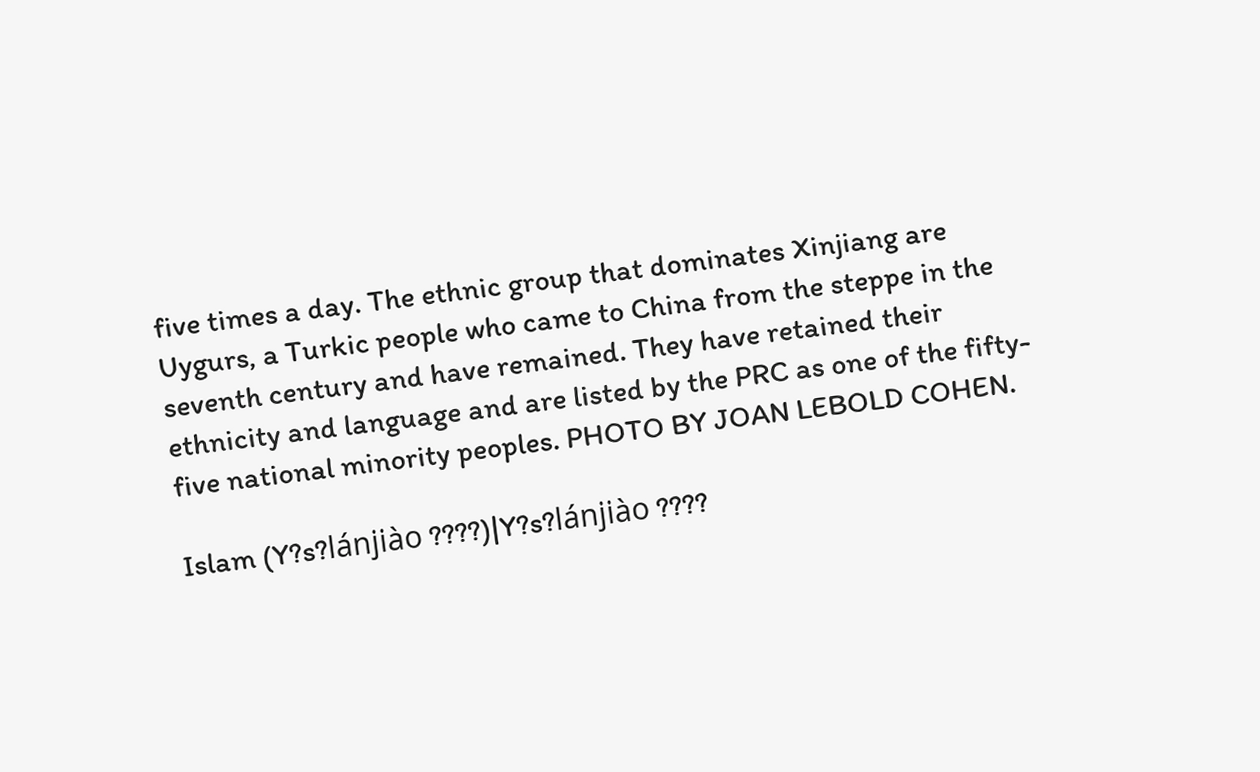five times a day. The ethnic group that dominates Xinjiang are Uygurs, a Turkic people who came to China from the steppe in the seventh century and have remained. They have retained their ethnicity and language and are listed by the PRC as one of the fifty-five national minority peoples. PHOTO BY JOAN LEBOLD COHEN.

Islam (Y?s?lánjiào ????)|Y?s?lánjiào ????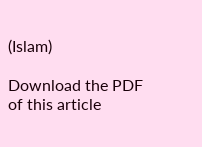(Islam)

Download the PDF of this article